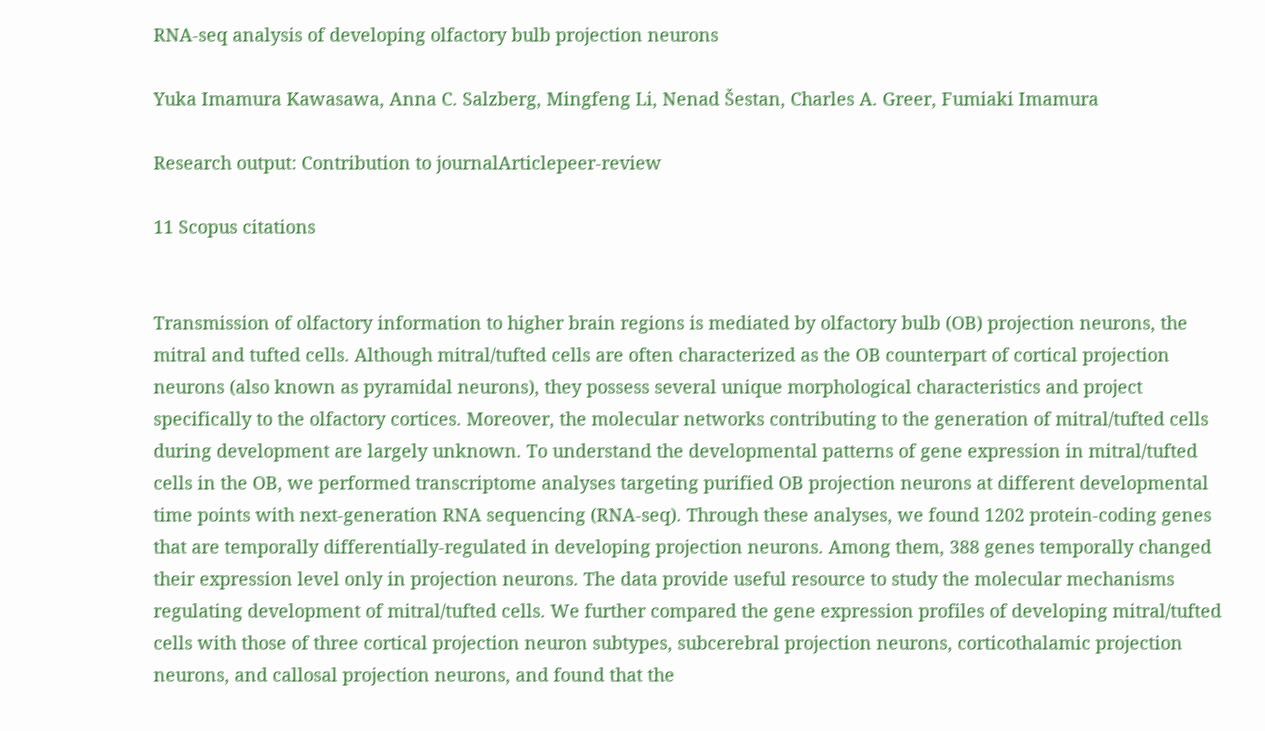RNA-seq analysis of developing olfactory bulb projection neurons

Yuka Imamura Kawasawa, Anna C. Salzberg, Mingfeng Li, Nenad Šestan, Charles A. Greer, Fumiaki Imamura

Research output: Contribution to journalArticlepeer-review

11 Scopus citations


Transmission of olfactory information to higher brain regions is mediated by olfactory bulb (OB) projection neurons, the mitral and tufted cells. Although mitral/tufted cells are often characterized as the OB counterpart of cortical projection neurons (also known as pyramidal neurons), they possess several unique morphological characteristics and project specifically to the olfactory cortices. Moreover, the molecular networks contributing to the generation of mitral/tufted cells during development are largely unknown. To understand the developmental patterns of gene expression in mitral/tufted cells in the OB, we performed transcriptome analyses targeting purified OB projection neurons at different developmental time points with next-generation RNA sequencing (RNA-seq). Through these analyses, we found 1202 protein-coding genes that are temporally differentially-regulated in developing projection neurons. Among them, 388 genes temporally changed their expression level only in projection neurons. The data provide useful resource to study the molecular mechanisms regulating development of mitral/tufted cells. We further compared the gene expression profiles of developing mitral/tufted cells with those of three cortical projection neuron subtypes, subcerebral projection neurons, corticothalamic projection neurons, and callosal projection neurons, and found that the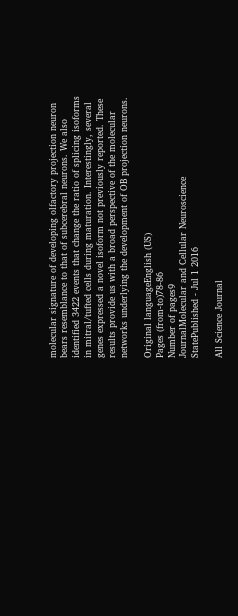molecular signature of developing olfactory projection neuron bears resemblance to that of subcerebral neurons. We also identified 3422 events that change the ratio of splicing isoforms in mitral/tufted cells during maturation. Interestingly, several genes expressed a novel isoform not previously reported. These results provide us with a broad perspective of the molecular networks underlying the development of OB projection neurons.

Original languageEnglish (US)
Pages (from-to)78-86
Number of pages9
JournalMolecular and Cellular Neuroscience
StatePublished - Jul 1 2016

All Science Journal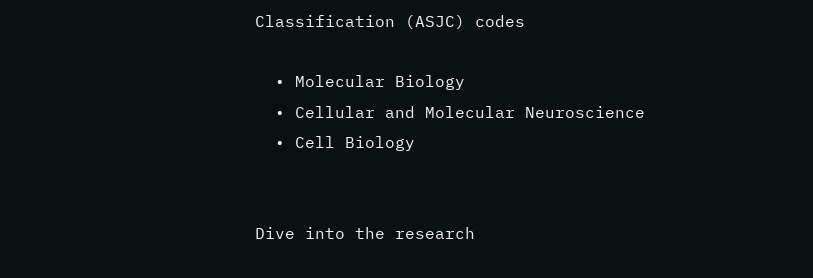Classification (ASJC) codes

  • Molecular Biology
  • Cellular and Molecular Neuroscience
  • Cell Biology


Dive into the research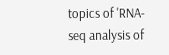topics of 'RNA-seq analysis of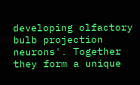developing olfactory bulb projection neurons'. Together they form a unique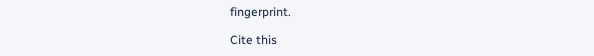fingerprint.

Cite this